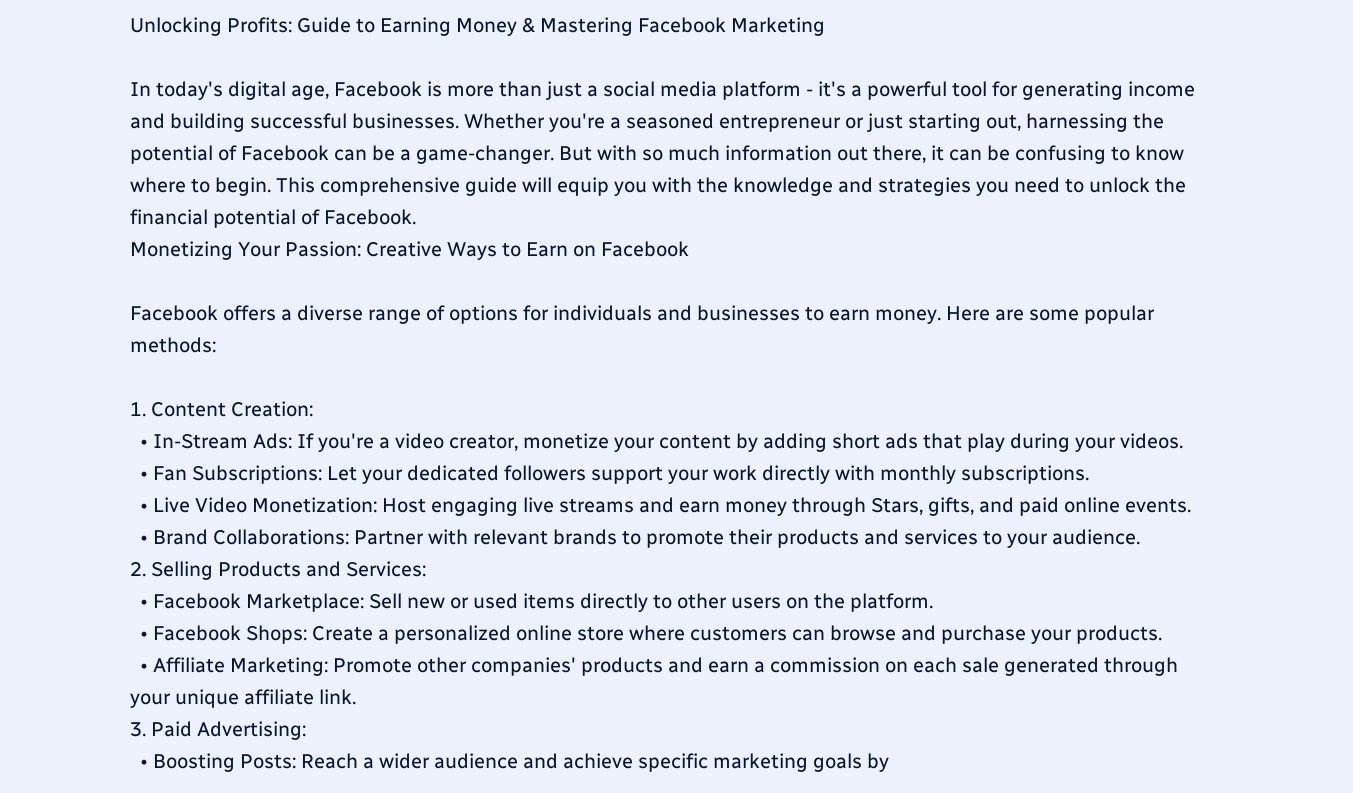Unlocking Profits: Guide to Earning Money & Mastering Facebook Marketing

In today's digital age, Facebook is more than just a social media platform - it's a powerful tool for generating income and building successful businesses. Whether you're a seasoned entrepreneur or just starting out, harnessing the potential of Facebook can be a game-changer. But with so much information out there, it can be confusing to know where to begin. This comprehensive guide will equip you with the knowledge and strategies you need to unlock the financial potential of Facebook.
Monetizing Your Passion: Creative Ways to Earn on Facebook

Facebook offers a diverse range of options for individuals and businesses to earn money. Here are some popular methods:

1. Content Creation:
  • In-Stream Ads: If you're a video creator, monetize your content by adding short ads that play during your videos.
  • Fan Subscriptions: Let your dedicated followers support your work directly with monthly subscriptions.
  • Live Video Monetization: Host engaging live streams and earn money through Stars, gifts, and paid online events.
  • Brand Collaborations: Partner with relevant brands to promote their products and services to your audience.
2. Selling Products and Services:
  • Facebook Marketplace: Sell new or used items directly to other users on the platform.
  • Facebook Shops: Create a personalized online store where customers can browse and purchase your products.
  • Affiliate Marketing: Promote other companies' products and earn a commission on each sale generated through your unique affiliate link.
3. Paid Advertising:
  • Boosting Posts: Reach a wider audience and achieve specific marketing goals by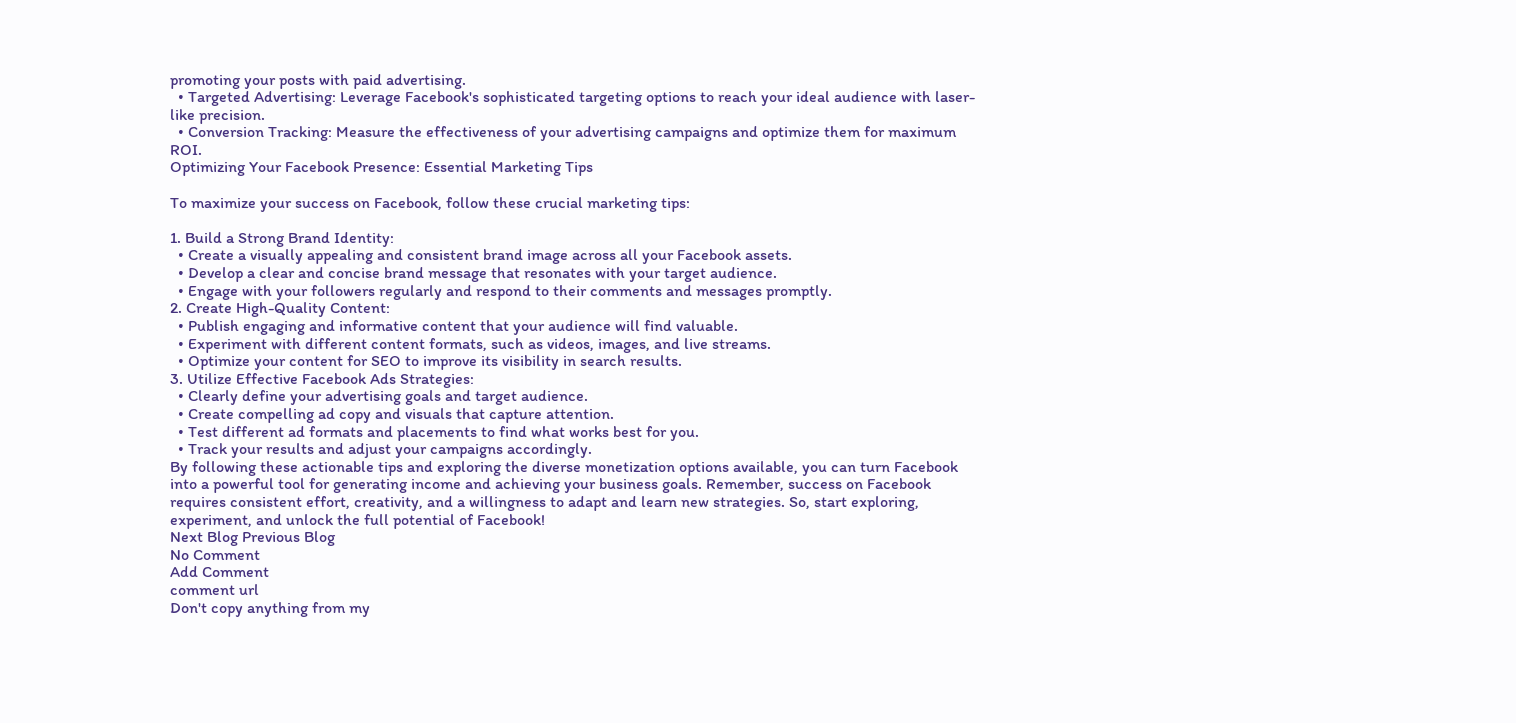promoting your posts with paid advertising.
  • Targeted Advertising: Leverage Facebook's sophisticated targeting options to reach your ideal audience with laser-like precision.
  • Conversion Tracking: Measure the effectiveness of your advertising campaigns and optimize them for maximum ROI.
Optimizing Your Facebook Presence: Essential Marketing Tips

To maximize your success on Facebook, follow these crucial marketing tips:

1. Build a Strong Brand Identity:
  • Create a visually appealing and consistent brand image across all your Facebook assets.
  • Develop a clear and concise brand message that resonates with your target audience.
  • Engage with your followers regularly and respond to their comments and messages promptly.
2. Create High-Quality Content:
  • Publish engaging and informative content that your audience will find valuable.
  • Experiment with different content formats, such as videos, images, and live streams.
  • Optimize your content for SEO to improve its visibility in search results.
3. Utilize Effective Facebook Ads Strategies:
  • Clearly define your advertising goals and target audience.
  • Create compelling ad copy and visuals that capture attention.
  • Test different ad formats and placements to find what works best for you.
  • Track your results and adjust your campaigns accordingly.
By following these actionable tips and exploring the diverse monetization options available, you can turn Facebook into a powerful tool for generating income and achieving your business goals. Remember, success on Facebook requires consistent effort, creativity, and a willingness to adapt and learn new strategies. So, start exploring, experiment, and unlock the full potential of Facebook!
Next Blog Previous Blog
No Comment
Add Comment
comment url
Don't copy anything from my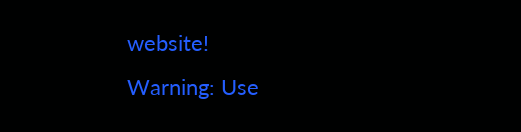website!
Warning: Use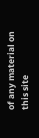of any material on this site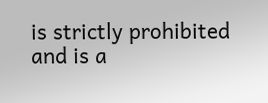is strictly prohibited and is a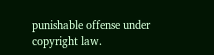punishable offense under copyright law.